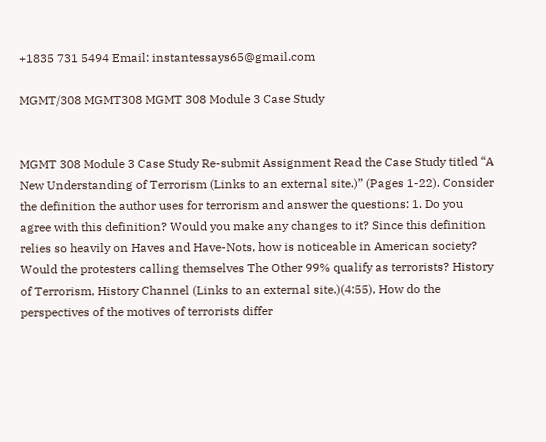+1835 731 5494 Email: instantessays65@gmail.com

MGMT/308 MGMT308 MGMT 308 Module 3 Case Study


MGMT 308 Module 3 Case Study Re-submit Assignment Read the Case Study titled “A New Understanding of Terrorism (Links to an external site.)” (Pages 1-22). Consider the definition the author uses for terrorism and answer the questions: 1. Do you agree with this definition? Would you make any changes to it? Since this definition relies so heavily on Haves and Have-Nots, how is noticeable in American society? Would the protesters calling themselves The Other 99% qualify as terrorists? History of Terrorism, History Channel (Links to an external site.)(4:55), How do the perspectives of the motives of terrorists differ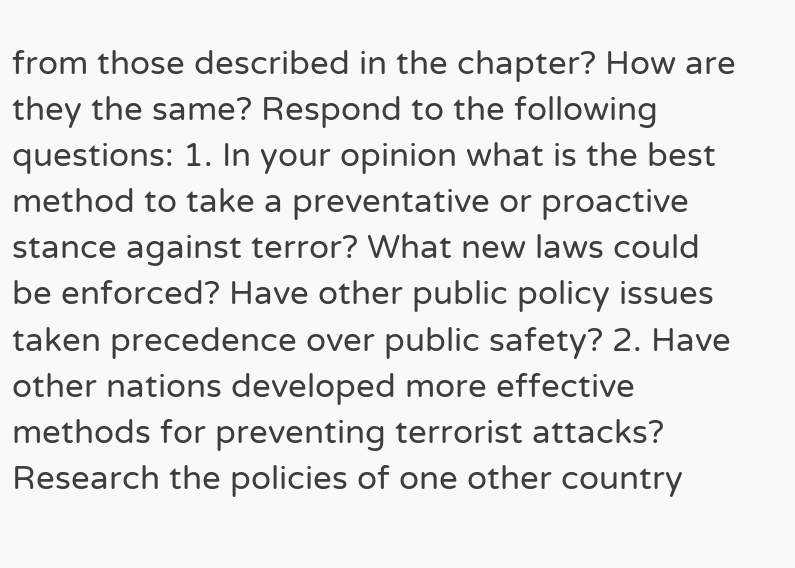from those described in the chapter? How are they the same? Respond to the following questions: 1. In your opinion what is the best method to take a preventative or proactive stance against terror? What new laws could be enforced? Have other public policy issues taken precedence over public safety? 2. Have other nations developed more effective methods for preventing terrorist attacks? Research the policies of one other country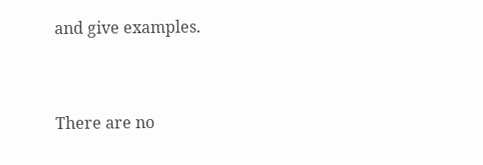and give examples.


There are no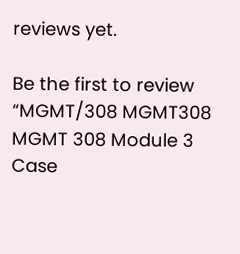reviews yet.

Be the first to review “MGMT/308 MGMT308 MGMT 308 Module 3 Case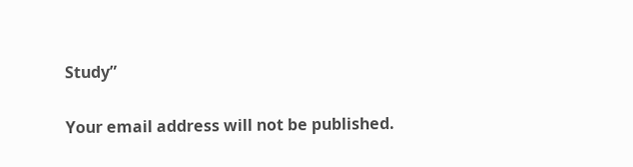Study”

Your email address will not be published.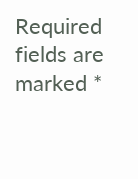Required fields are marked *